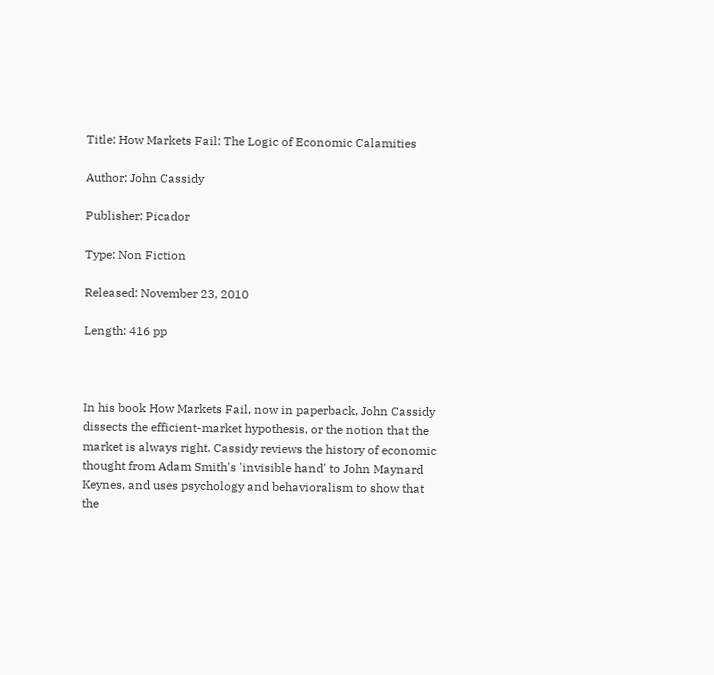Title: How Markets Fail: The Logic of Economic Calamities

Author: John Cassidy

Publisher: Picador

Type: Non Fiction

Released: November 23, 2010

Length: 416 pp



In his book How Markets Fail, now in paperback, John Cassidy dissects the efficient-market hypothesis, or the notion that the market is always right. Cassidy reviews the history of economic thought from Adam Smith's 'invisible hand' to John Maynard Keynes, and uses psychology and behavioralism to show that the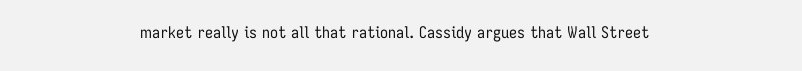market really is not all that rational. Cassidy argues that Wall Street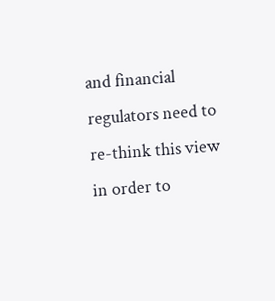and financial regulators need to re-think this view in order to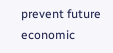prevent future economic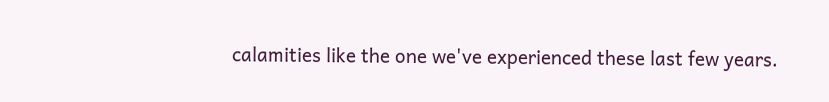calamities like the one we've experienced these last few years.